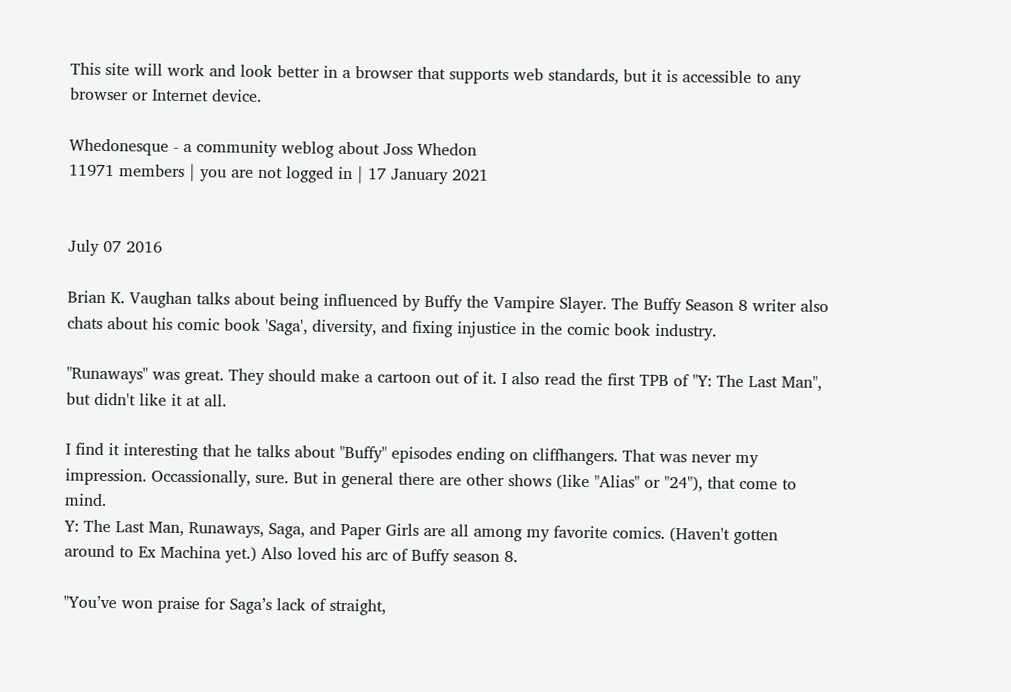This site will work and look better in a browser that supports web standards, but it is accessible to any browser or Internet device.

Whedonesque - a community weblog about Joss Whedon
11971 members | you are not logged in | 17 January 2021


July 07 2016

Brian K. Vaughan talks about being influenced by Buffy the Vampire Slayer. The Buffy Season 8 writer also chats about his comic book 'Saga', diversity, and fixing injustice in the comic book industry.

"Runaways" was great. They should make a cartoon out of it. I also read the first TPB of "Y: The Last Man", but didn't like it at all.

I find it interesting that he talks about "Buffy" episodes ending on cliffhangers. That was never my impression. Occassionally, sure. But in general there are other shows (like "Alias" or "24"), that come to mind.
Y: The Last Man, Runaways, Saga, and Paper Girls are all among my favorite comics. (Haven't gotten around to Ex Machina yet.) Also loved his arc of Buffy season 8.

"You’ve won praise for Saga’s lack of straight,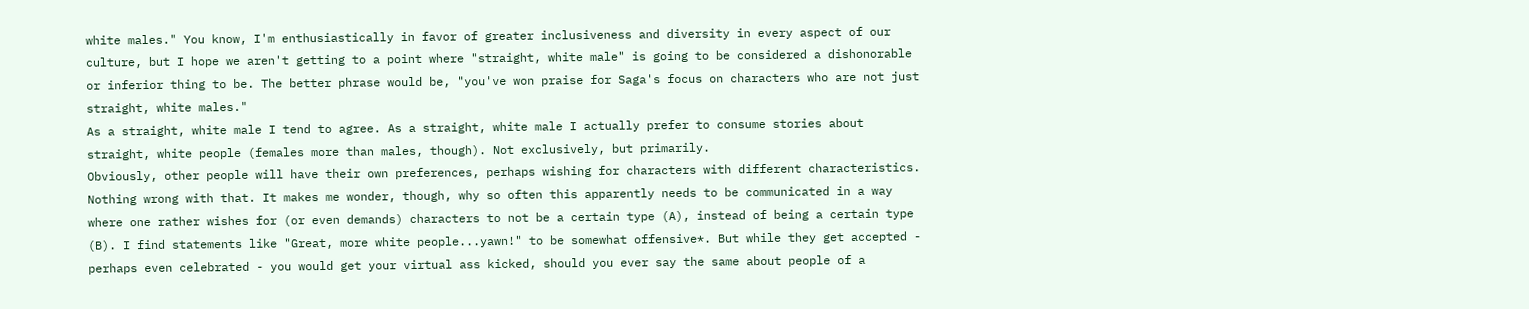white males." You know, I'm enthusiastically in favor of greater inclusiveness and diversity in every aspect of our culture, but I hope we aren't getting to a point where "straight, white male" is going to be considered a dishonorable or inferior thing to be. The better phrase would be, "you've won praise for Saga's focus on characters who are not just straight, white males."
As a straight, white male I tend to agree. As a straight, white male I actually prefer to consume stories about straight, white people (females more than males, though). Not exclusively, but primarily.
Obviously, other people will have their own preferences, perhaps wishing for characters with different characteristics. Nothing wrong with that. It makes me wonder, though, why so often this apparently needs to be communicated in a way where one rather wishes for (or even demands) characters to not be a certain type (A), instead of being a certain type (B). I find statements like "Great, more white people...yawn!" to be somewhat offensive*. But while they get accepted - perhaps even celebrated - you would get your virtual ass kicked, should you ever say the same about people of a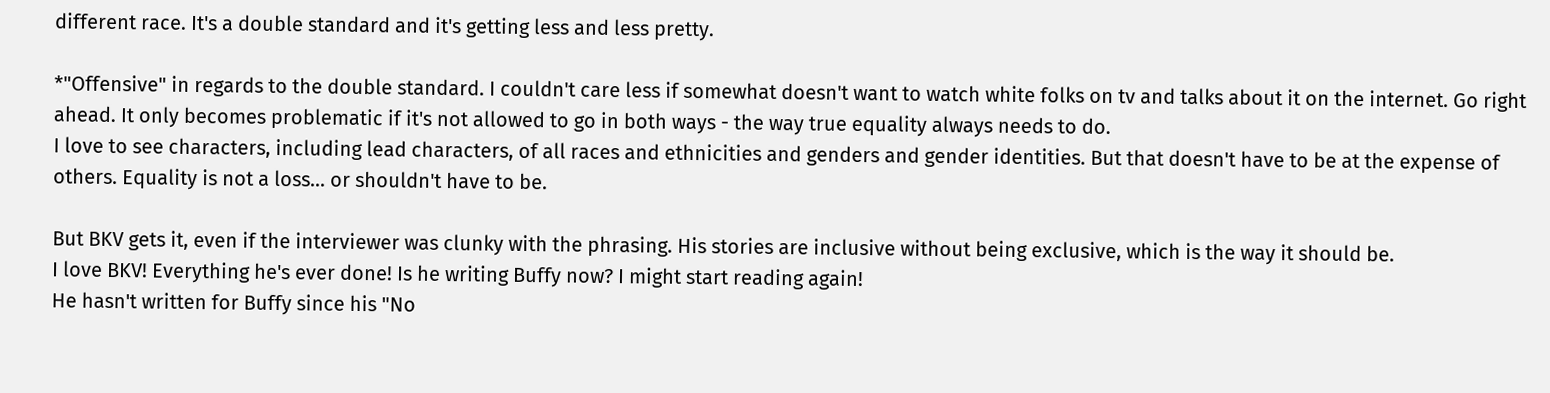different race. It's a double standard and it's getting less and less pretty.

*"Offensive" in regards to the double standard. I couldn't care less if somewhat doesn't want to watch white folks on tv and talks about it on the internet. Go right ahead. It only becomes problematic if it's not allowed to go in both ways - the way true equality always needs to do.
I love to see characters, including lead characters, of all races and ethnicities and genders and gender identities. But that doesn't have to be at the expense of others. Equality is not a loss... or shouldn't have to be.

But BKV gets it, even if the interviewer was clunky with the phrasing. His stories are inclusive without being exclusive, which is the way it should be.
I love BKV! Everything he's ever done! Is he writing Buffy now? I might start reading again!
He hasn't written for Buffy since his "No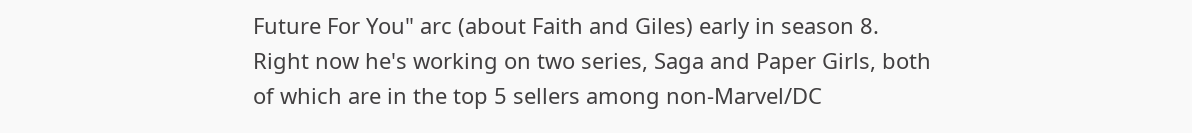Future For You" arc (about Faith and Giles) early in season 8. Right now he's working on two series, Saga and Paper Girls, both of which are in the top 5 sellers among non-Marvel/DC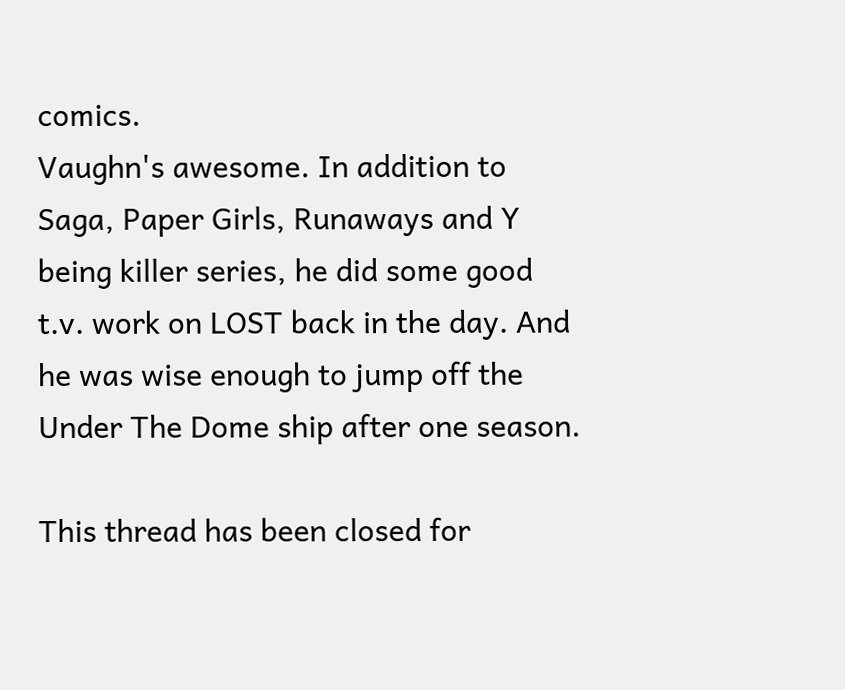comics.
Vaughn's awesome. In addition to Saga, Paper Girls, Runaways and Y being killer series, he did some good t.v. work on LOST back in the day. And he was wise enough to jump off the Under The Dome ship after one season.

This thread has been closed for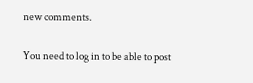new comments.

You need to log in to be able to post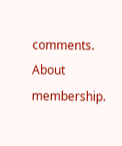comments.
About membership.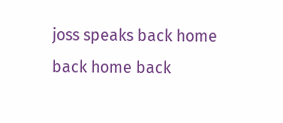joss speaks back home back home back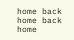home back home back home